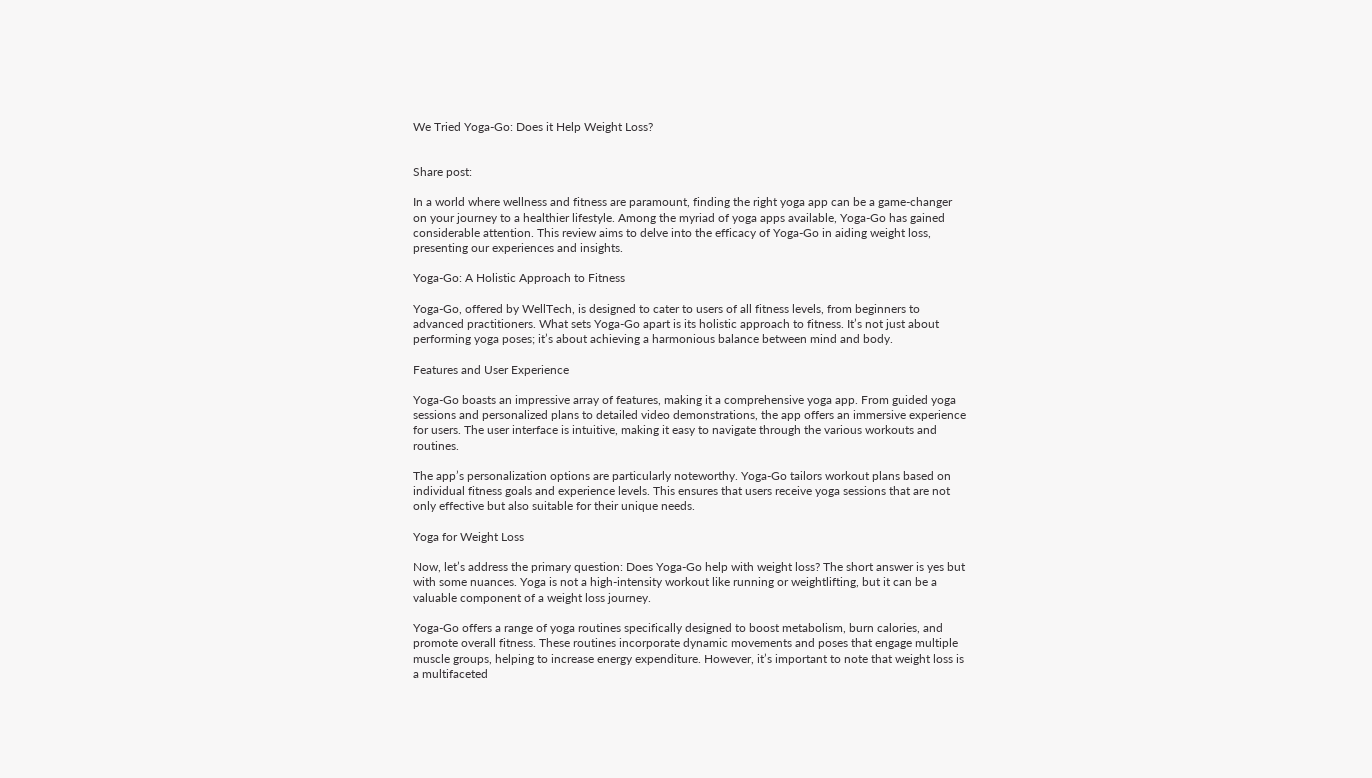We Tried Yoga-Go: Does it Help Weight Loss?


Share post:

In a world where wellness and fitness are paramount, finding the right yoga app can be a game-changer on your journey to a healthier lifestyle. Among the myriad of yoga apps available, Yoga-Go has gained considerable attention. This review aims to delve into the efficacy of Yoga-Go in aiding weight loss, presenting our experiences and insights.

Yoga-Go: A Holistic Approach to Fitness

Yoga-Go, offered by WellTech, is designed to cater to users of all fitness levels, from beginners to advanced practitioners. What sets Yoga-Go apart is its holistic approach to fitness. It’s not just about performing yoga poses; it’s about achieving a harmonious balance between mind and body.

Features and User Experience

Yoga-Go boasts an impressive array of features, making it a comprehensive yoga app. From guided yoga sessions and personalized plans to detailed video demonstrations, the app offers an immersive experience for users. The user interface is intuitive, making it easy to navigate through the various workouts and routines.

The app’s personalization options are particularly noteworthy. Yoga-Go tailors workout plans based on individual fitness goals and experience levels. This ensures that users receive yoga sessions that are not only effective but also suitable for their unique needs.

Yoga for Weight Loss

Now, let’s address the primary question: Does Yoga-Go help with weight loss? The short answer is yes but with some nuances. Yoga is not a high-intensity workout like running or weightlifting, but it can be a valuable component of a weight loss journey.

Yoga-Go offers a range of yoga routines specifically designed to boost metabolism, burn calories, and promote overall fitness. These routines incorporate dynamic movements and poses that engage multiple muscle groups, helping to increase energy expenditure. However, it’s important to note that weight loss is a multifaceted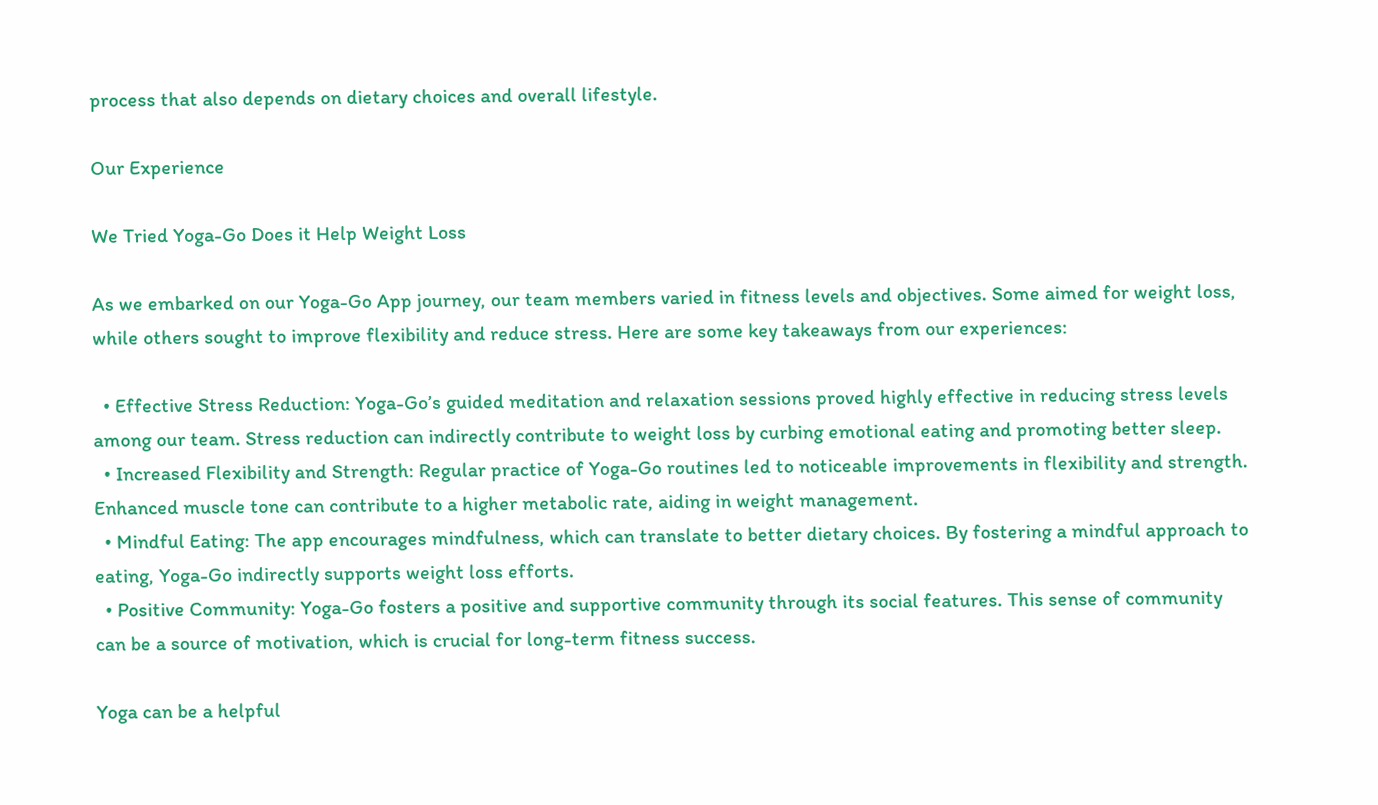process that also depends on dietary choices and overall lifestyle.

Our Experience

We Tried Yoga-Go Does it Help Weight Loss

As we embarked on our Yoga-Go App journey, our team members varied in fitness levels and objectives. Some aimed for weight loss, while others sought to improve flexibility and reduce stress. Here are some key takeaways from our experiences:

  • Effective Stress Reduction: Yoga-Go’s guided meditation and relaxation sessions proved highly effective in reducing stress levels among our team. Stress reduction can indirectly contribute to weight loss by curbing emotional eating and promoting better sleep.
  • Increased Flexibility and Strength: Regular practice of Yoga-Go routines led to noticeable improvements in flexibility and strength. Enhanced muscle tone can contribute to a higher metabolic rate, aiding in weight management.
  • Mindful Eating: The app encourages mindfulness, which can translate to better dietary choices. By fostering a mindful approach to eating, Yoga-Go indirectly supports weight loss efforts.
  • Positive Community: Yoga-Go fosters a positive and supportive community through its social features. This sense of community can be a source of motivation, which is crucial for long-term fitness success.

Yoga can be a helpful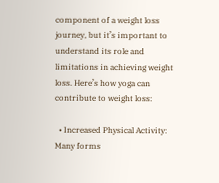component of a weight loss journey, but it’s important to understand its role and limitations in achieving weight loss. Here’s how yoga can contribute to weight loss:

  • Increased Physical Activity: Many forms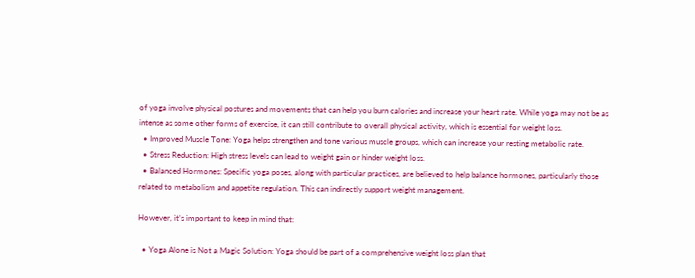of yoga involve physical postures and movements that can help you burn calories and increase your heart rate. While yoga may not be as intense as some other forms of exercise, it can still contribute to overall physical activity, which is essential for weight loss.
  • Improved Muscle Tone: Yoga helps strengthen and tone various muscle groups, which can increase your resting metabolic rate.
  • Stress Reduction: High stress levels can lead to weight gain or hinder weight loss.
  • Balanced Hormones: Specific yoga poses, along with particular practices, are believed to help balance hormones, particularly those related to metabolism and appetite regulation. This can indirectly support weight management.

However, it’s important to keep in mind that:

  • Yoga Alone is Not a Magic Solution: Yoga should be part of a comprehensive weight loss plan that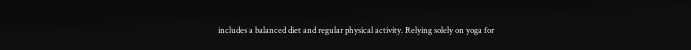includes a balanced diet and regular physical activity. Relying solely on yoga for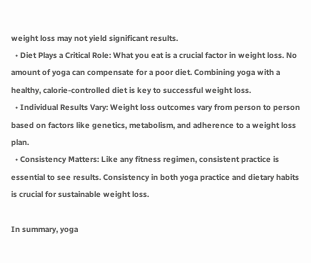weight loss may not yield significant results.
  • Diet Plays a Critical Role: What you eat is a crucial factor in weight loss. No amount of yoga can compensate for a poor diet. Combining yoga with a healthy, calorie-controlled diet is key to successful weight loss.
  • Individual Results Vary: Weight loss outcomes vary from person to person based on factors like genetics, metabolism, and adherence to a weight loss plan.
  • Consistency Matters: Like any fitness regimen, consistent practice is essential to see results. Consistency in both yoga practice and dietary habits is crucial for sustainable weight loss.

In summary, yoga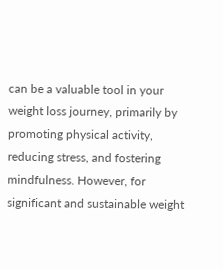can be a valuable tool in your weight loss journey, primarily by promoting physical activity, reducing stress, and fostering mindfulness. However, for significant and sustainable weight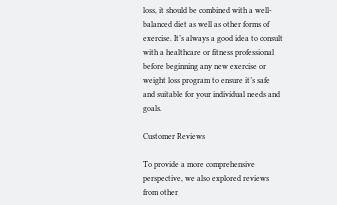loss, it should be combined with a well-balanced diet as well as other forms of exercise. It’s always a good idea to consult with a healthcare or fitness professional before beginning any new exercise or weight loss program to ensure it’s safe and suitable for your individual needs and goals.

Customer Reviews

To provide a more comprehensive perspective, we also explored reviews from other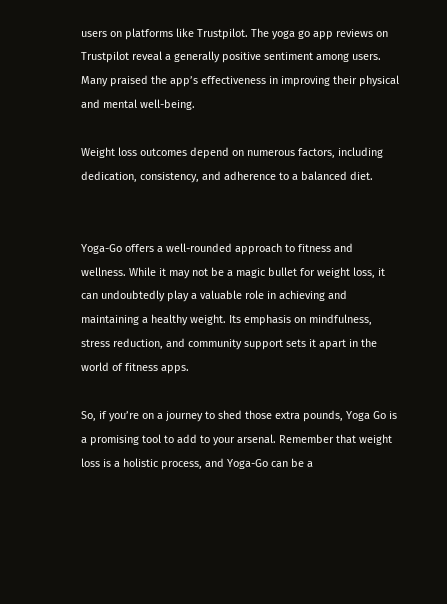users on platforms like Trustpilot. The yoga go app reviews on Trustpilot reveal a generally positive sentiment among users. Many praised the app’s effectiveness in improving their physical and mental well-being.

Weight loss outcomes depend on numerous factors, including dedication, consistency, and adherence to a balanced diet.


Yoga-Go offers a well-rounded approach to fitness and wellness. While it may not be a magic bullet for weight loss, it can undoubtedly play a valuable role in achieving and maintaining a healthy weight. Its emphasis on mindfulness, stress reduction, and community support sets it apart in the world of fitness apps.

So, if you’re on a journey to shed those extra pounds, Yoga Go is a promising tool to add to your arsenal. Remember that weight loss is a holistic process, and Yoga-Go can be a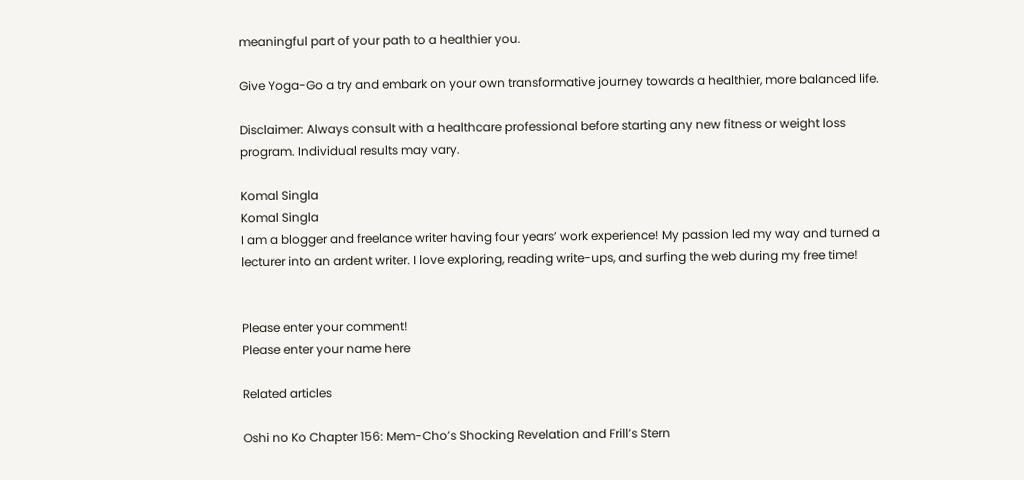meaningful part of your path to a healthier you.

Give Yoga-Go a try and embark on your own transformative journey towards a healthier, more balanced life.

Disclaimer: Always consult with a healthcare professional before starting any new fitness or weight loss program. Individual results may vary.

Komal Singla
Komal Singla
I am a blogger and freelance writer having four years’ work experience! My passion led my way and turned a lecturer into an ardent writer. I love exploring, reading write-ups, and surfing the web during my free time!


Please enter your comment!
Please enter your name here

Related articles

Oshi no Ko Chapter 156: Mem-Cho’s Shocking Revelation and Frill’s Stern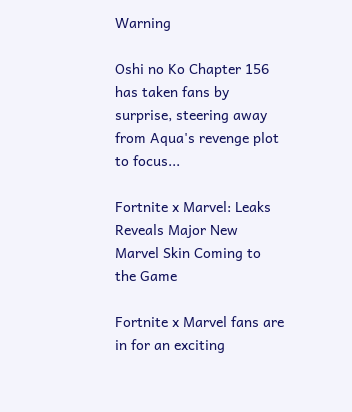Warning

Oshi no Ko Chapter 156 has taken fans by surprise, steering away from Aqua's revenge plot to focus...

Fortnite x Marvel: Leaks Reveals Major New Marvel Skin Coming to the Game

Fortnite x Marvel fans are in for an exciting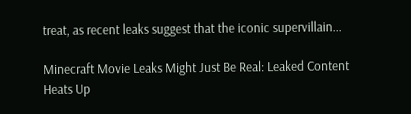treat, as recent leaks suggest that the iconic supervillain...

Minecraft Movie Leaks Might Just Be Real: Leaked Content Heats Up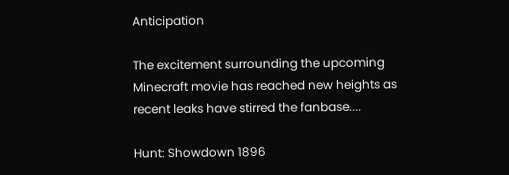Anticipation

The excitement surrounding the upcoming Minecraft movie has reached new heights as recent leaks have stirred the fanbase....

Hunt: Showdown 1896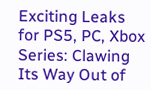Exciting Leaks for PS5, PC, Xbox Series: Clawing Its Way Out of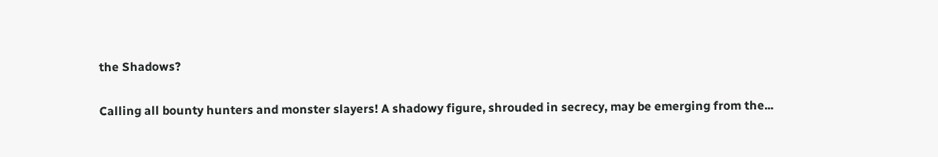the Shadows?

Calling all bounty hunters and monster slayers! A shadowy figure, shrouded in secrecy, may be emerging from the...